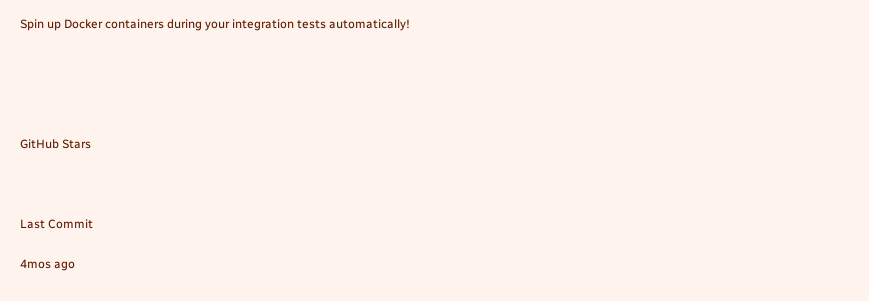Spin up Docker containers during your integration tests automatically!





GitHub Stars



Last Commit

4mos ago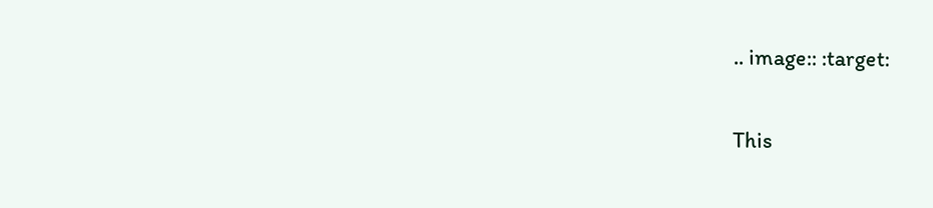.. image:: :target:

This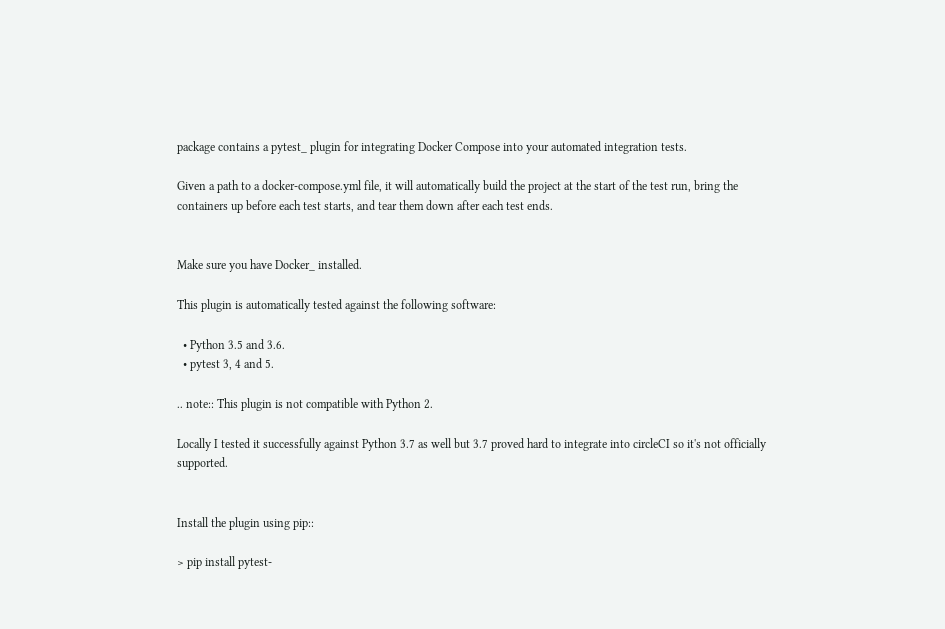package contains a pytest_ plugin for integrating Docker Compose into your automated integration tests.

Given a path to a docker-compose.yml file, it will automatically build the project at the start of the test run, bring the containers up before each test starts, and tear them down after each test ends.


Make sure you have Docker_ installed.

This plugin is automatically tested against the following software:

  • Python 3.5 and 3.6.
  • pytest 3, 4 and 5.

.. note:: This plugin is not compatible with Python 2.

Locally I tested it successfully against Python 3.7 as well but 3.7 proved hard to integrate into circleCI so it's not officially supported.


Install the plugin using pip::

> pip install pytest-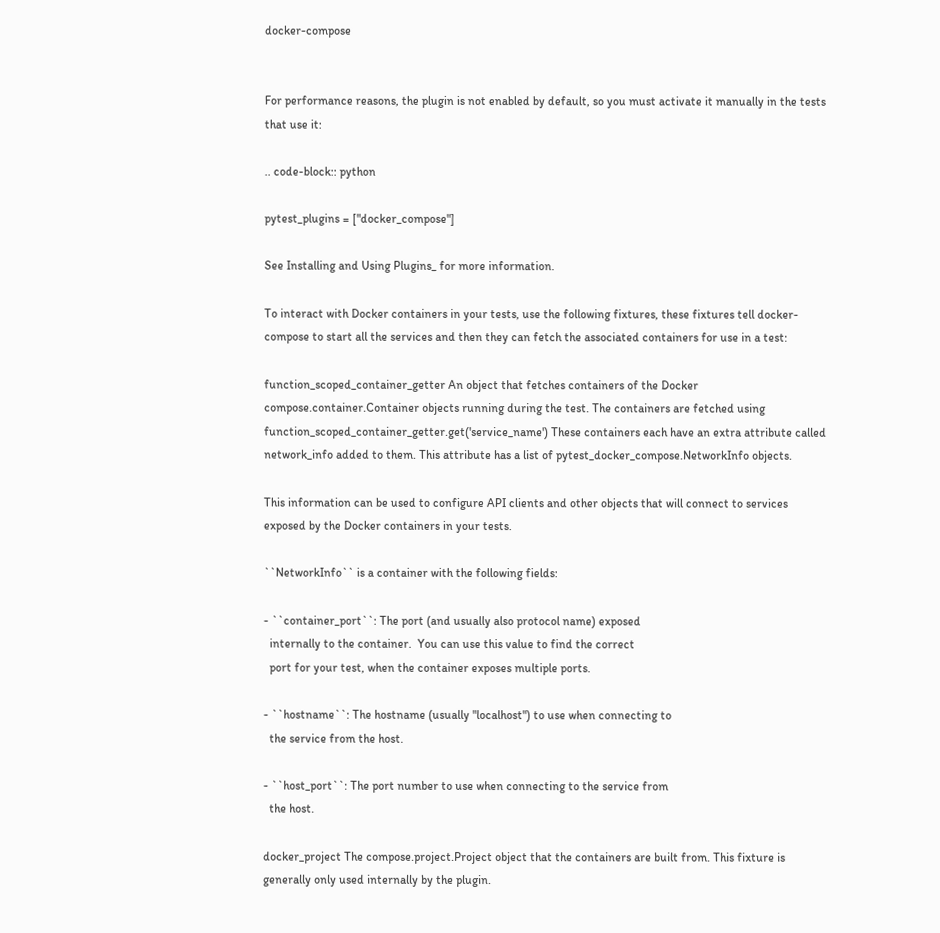docker-compose


For performance reasons, the plugin is not enabled by default, so you must activate it manually in the tests that use it:

.. code-block:: python

pytest_plugins = ["docker_compose"]

See Installing and Using Plugins_ for more information.

To interact with Docker containers in your tests, use the following fixtures, these fixtures tell docker-compose to start all the services and then they can fetch the associated containers for use in a test:

function_scoped_container_getter An object that fetches containers of the Docker compose.container.Container objects running during the test. The containers are fetched using function_scoped_container_getter.get('service_name') These containers each have an extra attribute called network_info added to them. This attribute has a list of pytest_docker_compose.NetworkInfo objects.

This information can be used to configure API clients and other objects that will connect to services exposed by the Docker containers in your tests.

``NetworkInfo`` is a container with the following fields:

- ``container_port``: The port (and usually also protocol name) exposed
  internally to the container.  You can use this value to find the correct
  port for your test, when the container exposes multiple ports.

- ``hostname``: The hostname (usually "localhost") to use when connecting to
  the service from the host.

- ``host_port``: The port number to use when connecting to the service from
  the host.

docker_project The compose.project.Project object that the containers are built from. This fixture is generally only used internally by the plugin.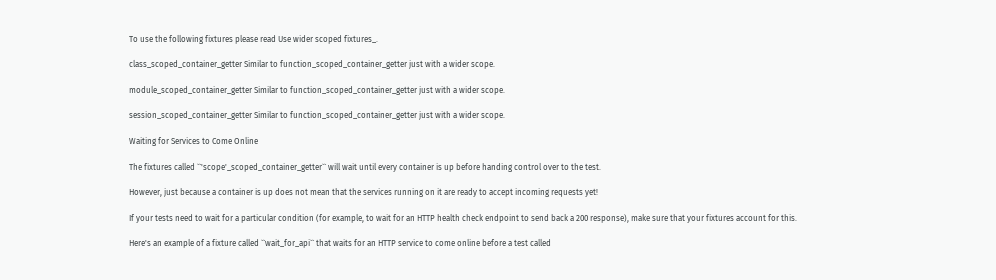To use the following fixtures please read Use wider scoped fixtures_.

class_scoped_container_getter Similar to function_scoped_container_getter just with a wider scope.

module_scoped_container_getter Similar to function_scoped_container_getter just with a wider scope.

session_scoped_container_getter Similar to function_scoped_container_getter just with a wider scope.

Waiting for Services to Come Online

The fixtures called ``'scope'_scoped_container_getter`` will wait until every container is up before handing control over to the test.

However, just because a container is up does not mean that the services running on it are ready to accept incoming requests yet!

If your tests need to wait for a particular condition (for example, to wait for an HTTP health check endpoint to send back a 200 response), make sure that your fixtures account for this.

Here's an example of a fixture called ``wait_for_api`` that waits for an HTTP service to come online before a test called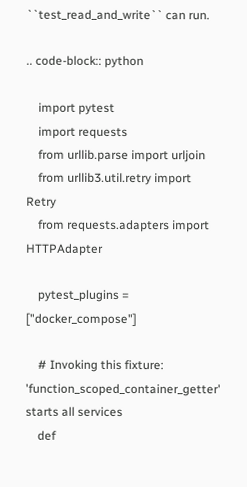``test_read_and_write`` can run.

.. code-block:: python

    import pytest
    import requests
    from urllib.parse import urljoin
    from urllib3.util.retry import Retry
    from requests.adapters import HTTPAdapter

    pytest_plugins = ["docker_compose"]

    # Invoking this fixture: 'function_scoped_container_getter' starts all services
    def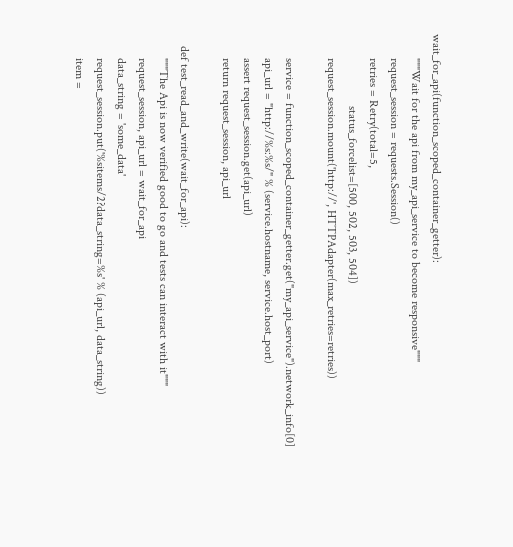wait_for_api(function_scoped_container_getter):
        """Wait for the api from my_api_service to become responsive"""
        request_session = requests.Session()
        retries = Retry(total=5,
                        status_forcelist=[500, 502, 503, 504])
        request_session.mount('http://', HTTPAdapter(max_retries=retries))

        service = function_scoped_container_getter.get("my_api_service").network_info[0]
        api_url = "http://%s:%s/" % (service.hostname, service.host_port)
        assert request_session.get(api_url)
        return request_session, api_url

    def test_read_and_write(wait_for_api):
        """The Api is now verified good to go and tests can interact with it"""
        request_session, api_url = wait_for_api
        data_string = 'some_data'
        request_session.put('%sitems/2?data_string=%s' % (api_url, data_string))
        item =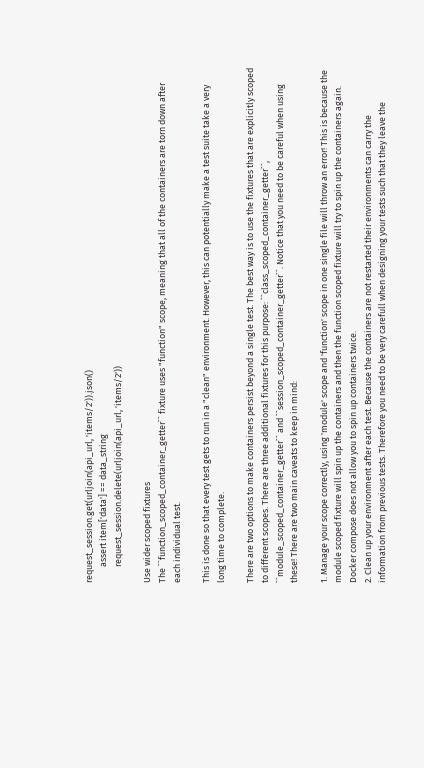request_session.get(urljoin(api_url, 'items/2')).json()
        assert item['data'] == data_string
        request_session.delete(urljoin(api_url, 'items/2'))

Use wider scoped fixtures
The ``function_scoped_container_getter`` fixture uses "function" scope, meaning that all of the containers are torn down after each individual test.

This is done so that every test gets to run in a "clean" environment. However, this can potentially make a test suite take a very long time to complete.

There are two options to make containers persist beyond a single test. The best way is to use the fixtures that are explicitly scoped to different scopes. There are three additional fixtures for this purpose: ``class_scoped_container_getter``, ``module_scoped_container_getter`` and ``session_scoped_container_getter``. Notice that you need to be careful when using these! There are two main caveats to keep in mind:

1. Manage your scope correctly, using 'module' scope and 'function' scope in one single file will throw an error! This is because the module scoped fixture will spin up the containers and then the function scoped fixture will try to spin up the containers again. Docker compose does not allow you to spin up containers twice.
2. Clean up your environment after each test. Because the containers are not restarted their environments can carry the information from previous tests. Therefore you need to be very carefull when designing your tests such that they leave the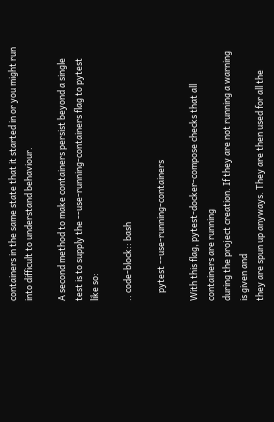containers in the same state that it started in or you might run into difficult to understand behaviour.

A second method to make containers persist beyond a single test is to supply the --use-running-containers flag to pytest like so:

.. code-block:: bash

    pytest --use-running-containers

With this flag, pytest-docker-compose checks that all containers are running
during the project creation. If they are not running a warning is given and
they are spun up anyways. They are then used for all the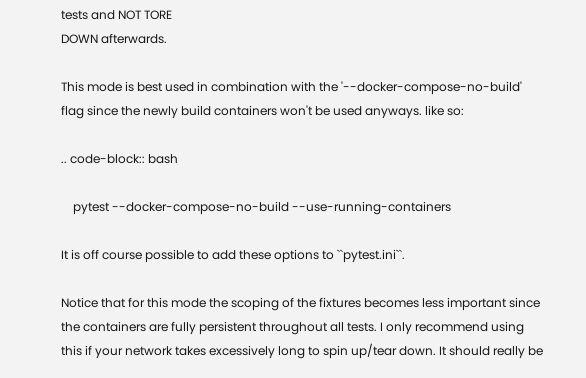tests and NOT TORE
DOWN afterwards.

This mode is best used in combination with the '--docker-compose-no-build' flag since the newly build containers won't be used anyways. like so:

.. code-block:: bash

    pytest --docker-compose-no-build --use-running-containers

It is off course possible to add these options to ``pytest.ini``.

Notice that for this mode the scoping of the fixtures becomes less important since the containers are fully persistent throughout all tests. I only recommend using this if your network takes excessively long to spin up/tear down. It should really be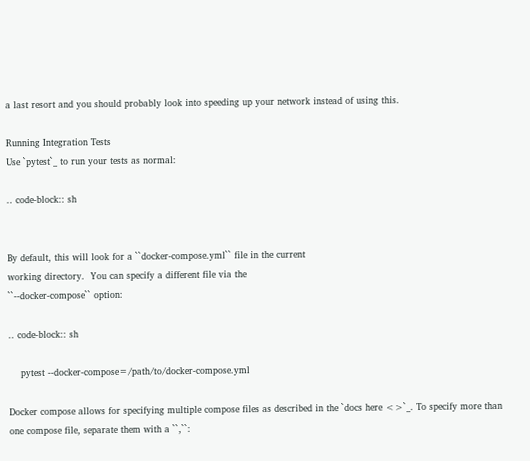a last resort and you should probably look into speeding up your network instead of using this.

Running Integration Tests
Use `pytest`_ to run your tests as normal:

.. code-block:: sh


By default, this will look for a ``docker-compose.yml`` file in the current
working directory.  You can specify a different file via the
``--docker-compose`` option:

.. code-block:: sh

    pytest --docker-compose=/path/to/docker-compose.yml

Docker compose allows for specifying multiple compose files as described in the `docs here <>`_. To specify more than one compose file, separate them with a ``,``: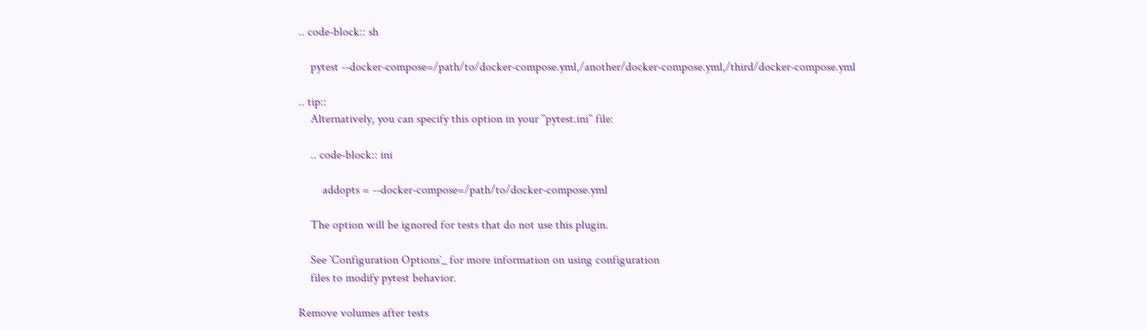.. code-block:: sh

    pytest --docker-compose=/path/to/docker-compose.yml,/another/docker-compose.yml,/third/docker-compose.yml

.. tip::
    Alternatively, you can specify this option in your ``pytest.ini`` file:

    .. code-block:: ini

        addopts = --docker-compose=/path/to/docker-compose.yml

    The option will be ignored for tests that do not use this plugin.

    See `Configuration Options`_ for more information on using configuration
    files to modify pytest behavior.

Remove volumes after tests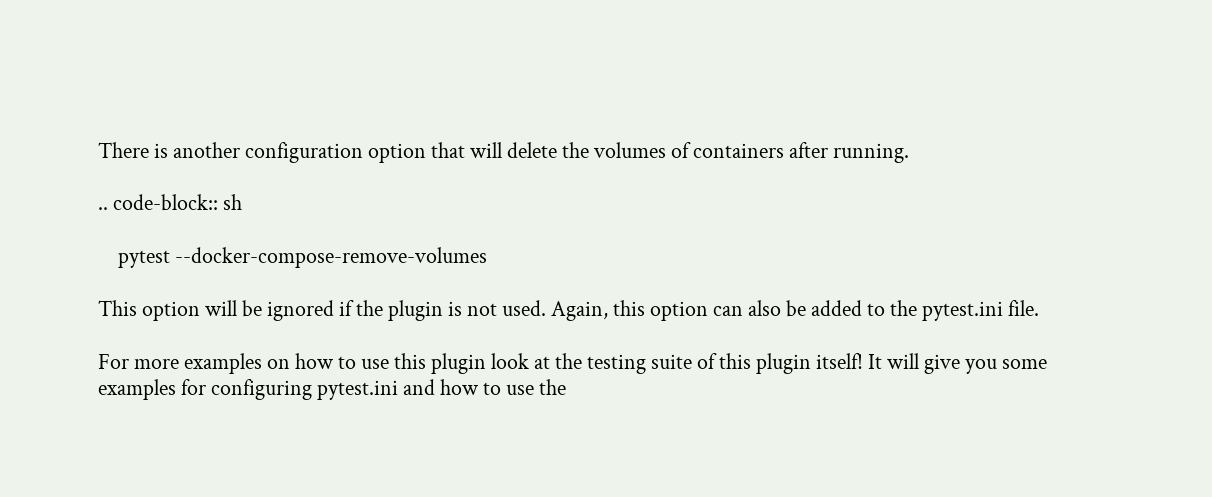There is another configuration option that will delete the volumes of containers after running.

.. code-block:: sh

    pytest --docker-compose-remove-volumes

This option will be ignored if the plugin is not used. Again, this option can also be added to the pytest.ini file.

For more examples on how to use this plugin look at the testing suite of this plugin itself! It will give you some examples for configuring pytest.ini and how to use the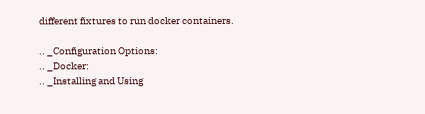different fixtures to run docker containers.

.. _Configuration Options:
.. _Docker:
.. _Installing and Using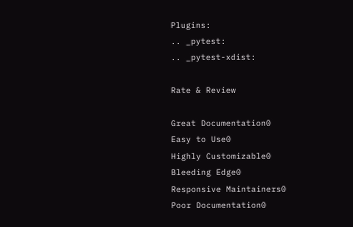Plugins:
.. _pytest:
.. _pytest-xdist:

Rate & Review

Great Documentation0
Easy to Use0
Highly Customizable0
Bleeding Edge0
Responsive Maintainers0
Poor Documentation0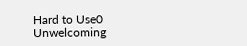Hard to Use0
Unwelcoming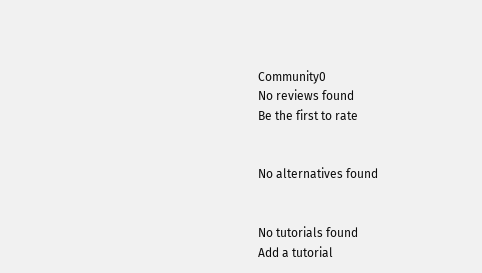Community0
No reviews found
Be the first to rate


No alternatives found


No tutorials found
Add a tutorial